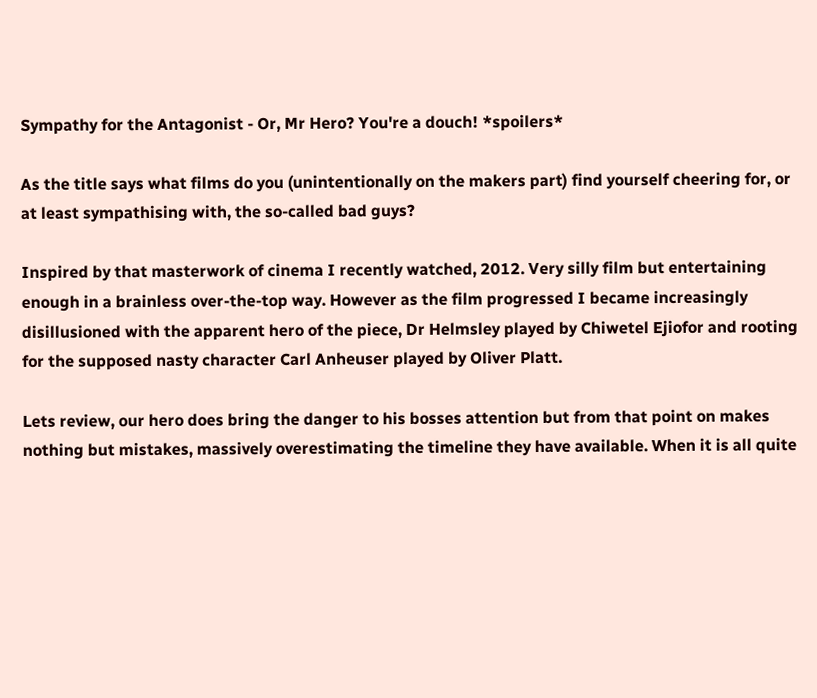Sympathy for the Antagonist - Or, Mr Hero? You're a douch! *spoilers*

As the title says what films do you (unintentionally on the makers part) find yourself cheering for, or at least sympathising with, the so-called bad guys?

Inspired by that masterwork of cinema I recently watched, 2012. Very silly film but entertaining enough in a brainless over-the-top way. However as the film progressed I became increasingly disillusioned with the apparent hero of the piece, Dr Helmsley played by Chiwetel Ejiofor and rooting for the supposed nasty character Carl Anheuser played by Oliver Platt.

Lets review, our hero does bring the danger to his bosses attention but from that point on makes nothing but mistakes, massively overestimating the timeline they have available. When it is all quite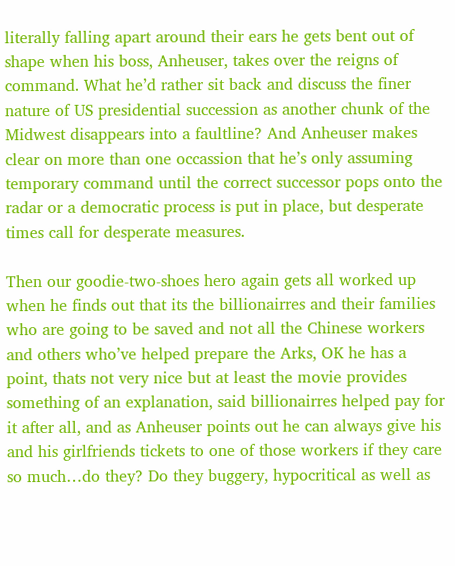literally falling apart around their ears he gets bent out of shape when his boss, Anheuser, takes over the reigns of command. What he’d rather sit back and discuss the finer nature of US presidential succession as another chunk of the Midwest disappears into a faultline? And Anheuser makes clear on more than one occassion that he’s only assuming temporary command until the correct successor pops onto the radar or a democratic process is put in place, but desperate times call for desperate measures.

Then our goodie-two-shoes hero again gets all worked up when he finds out that its the billionairres and their families who are going to be saved and not all the Chinese workers and others who’ve helped prepare the Arks, OK he has a point, thats not very nice but at least the movie provides something of an explanation, said billionairres helped pay for it after all, and as Anheuser points out he can always give his and his girlfriends tickets to one of those workers if they care so much…do they? Do they buggery, hypocritical as well as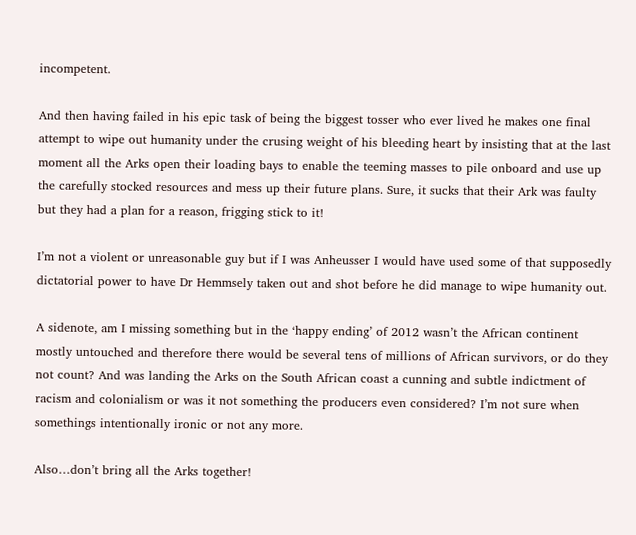incompetent.

And then having failed in his epic task of being the biggest tosser who ever lived he makes one final attempt to wipe out humanity under the crusing weight of his bleeding heart by insisting that at the last moment all the Arks open their loading bays to enable the teeming masses to pile onboard and use up the carefully stocked resources and mess up their future plans. Sure, it sucks that their Ark was faulty but they had a plan for a reason, frigging stick to it!

I’m not a violent or unreasonable guy but if I was Anheusser I would have used some of that supposedly dictatorial power to have Dr Hemmsely taken out and shot before he did manage to wipe humanity out.

A sidenote, am I missing something but in the ‘happy ending’ of 2012 wasn’t the African continent mostly untouched and therefore there would be several tens of millions of African survivors, or do they not count? And was landing the Arks on the South African coast a cunning and subtle indictment of racism and colonialism or was it not something the producers even considered? I’m not sure when somethings intentionally ironic or not any more.

Also…don’t bring all the Arks together!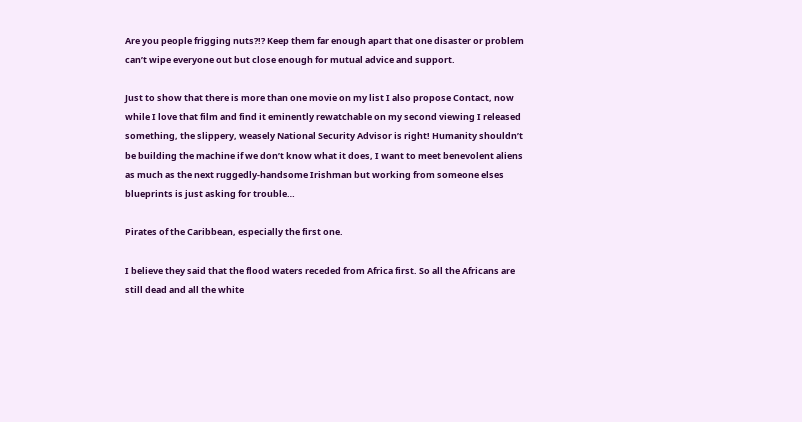Are you people frigging nuts?!? Keep them far enough apart that one disaster or problem can’t wipe everyone out but close enough for mutual advice and support.

Just to show that there is more than one movie on my list I also propose Contact, now while I love that film and find it eminently rewatchable on my second viewing I released something, the slippery, weasely National Security Advisor is right! Humanity shouldn’t be building the machine if we don’t know what it does, I want to meet benevolent aliens as much as the next ruggedly-handsome Irishman but working from someone elses blueprints is just asking for trouble…

Pirates of the Caribbean, especially the first one.

I believe they said that the flood waters receded from Africa first. So all the Africans are still dead and all the white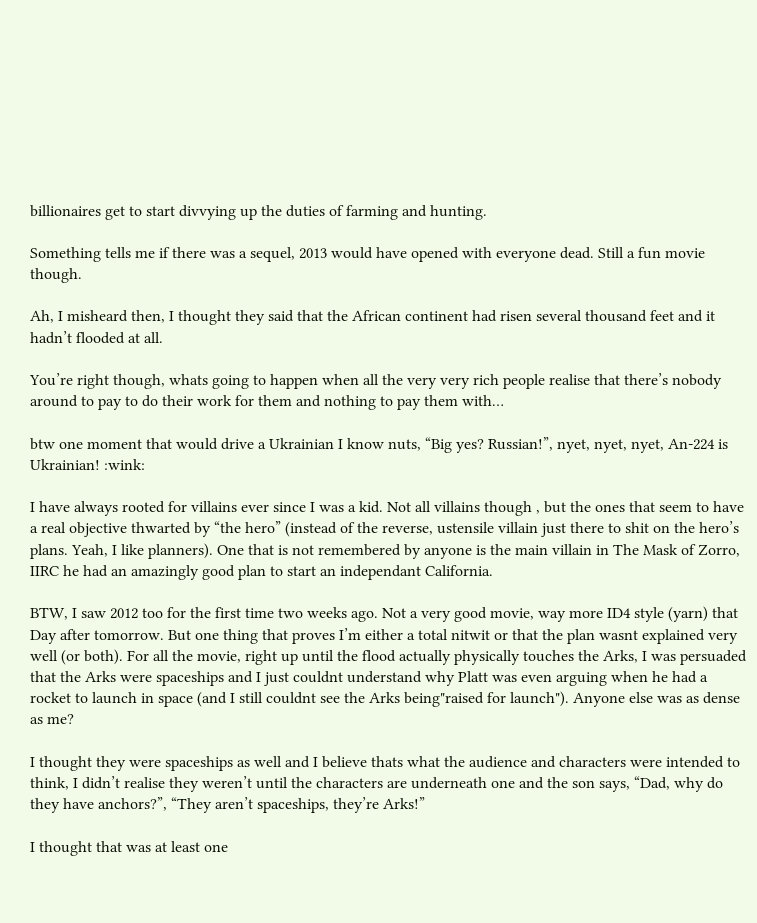billionaires get to start divvying up the duties of farming and hunting.

Something tells me if there was a sequel, 2013 would have opened with everyone dead. Still a fun movie though.

Ah, I misheard then, I thought they said that the African continent had risen several thousand feet and it hadn’t flooded at all.

You’re right though, whats going to happen when all the very very rich people realise that there’s nobody around to pay to do their work for them and nothing to pay them with…

btw one moment that would drive a Ukrainian I know nuts, “Big yes? Russian!”, nyet, nyet, nyet, An-224 is Ukrainian! :wink:

I have always rooted for villains ever since I was a kid. Not all villains though , but the ones that seem to have a real objective thwarted by “the hero” (instead of the reverse, ustensile villain just there to shit on the hero’s plans. Yeah, I like planners). One that is not remembered by anyone is the main villain in The Mask of Zorro, IIRC he had an amazingly good plan to start an independant California.

BTW, I saw 2012 too for the first time two weeks ago. Not a very good movie, way more ID4 style (yarn) that Day after tomorrow. But one thing that proves I’m either a total nitwit or that the plan wasnt explained very well (or both). For all the movie, right up until the flood actually physically touches the Arks, I was persuaded that the Arks were spaceships and I just couldnt understand why Platt was even arguing when he had a rocket to launch in space (and I still couldnt see the Arks being"raised for launch"). Anyone else was as dense as me?

I thought they were spaceships as well and I believe thats what the audience and characters were intended to think, I didn’t realise they weren’t until the characters are underneath one and the son says, “Dad, why do they have anchors?”, “They aren’t spaceships, they’re Arks!”

I thought that was at least one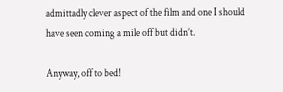admittadly clever aspect of the film and one I should have seen coming a mile off but didn’t.

Anyway, off to bed!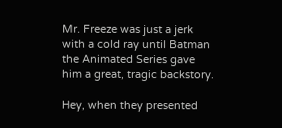Mr. Freeze was just a jerk with a cold ray until Batman the Animated Series gave him a great, tragic backstory.

Hey, when they presented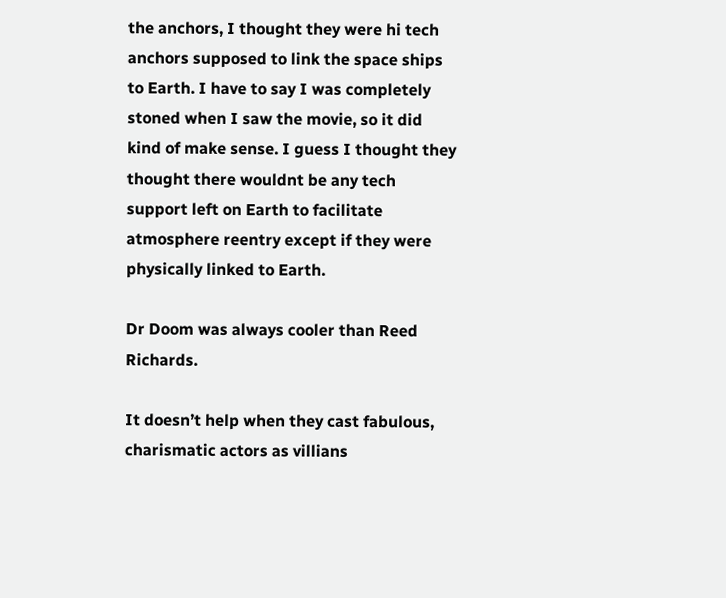the anchors, I thought they were hi tech anchors supposed to link the space ships to Earth. I have to say I was completely stoned when I saw the movie, so it did kind of make sense. I guess I thought they thought there wouldnt be any tech support left on Earth to facilitate atmosphere reentry except if they were physically linked to Earth.

Dr Doom was always cooler than Reed Richards.

It doesn’t help when they cast fabulous, charismatic actors as villians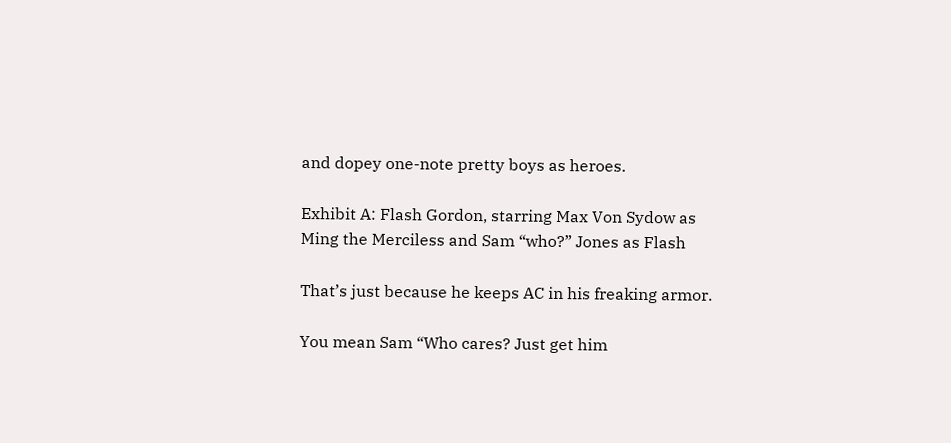and dopey one-note pretty boys as heroes.

Exhibit A: Flash Gordon, starring Max Von Sydow as Ming the Merciless and Sam “who?” Jones as Flash

That’s just because he keeps AC in his freaking armor.

You mean Sam “Who cares? Just get him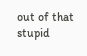out of that stupid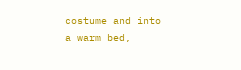costume and into a warm bed,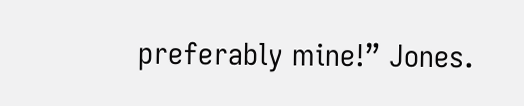preferably mine!” Jones.